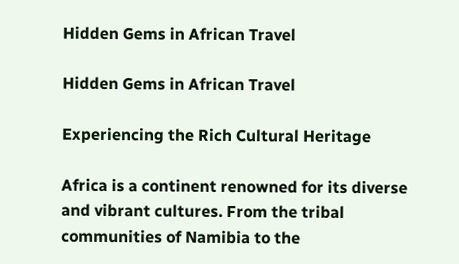Hidden Gems in African Travel

Hidden Gems in African Travel

Experiencing the Rich Cultural Heritage

Africa is a continent renowned for its diverse and vibrant cultures. From the tribal communities of Namibia to the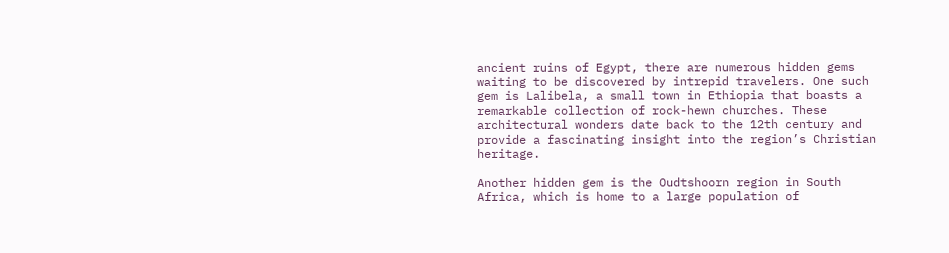ancient ruins of Egypt, there are numerous hidden gems waiting to be discovered by intrepid travelers. One such gem is Lalibela, a small town in Ethiopia that boasts a remarkable collection of rock-hewn churches. These architectural wonders date back to the 12th century and provide a fascinating insight into the region’s Christian heritage.

Another hidden gem is the Oudtshoorn region in South Africa, which is home to a large population of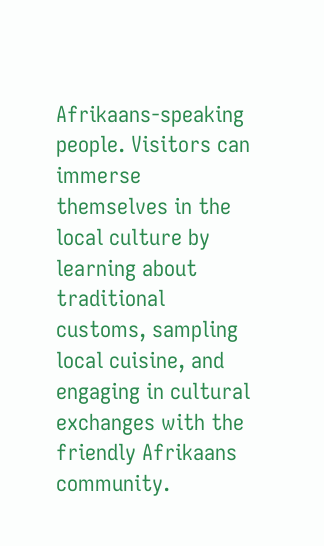Afrikaans-speaking people. Visitors can immerse themselves in the local culture by learning about traditional customs, sampling local cuisine, and engaging in cultural exchanges with the friendly Afrikaans community.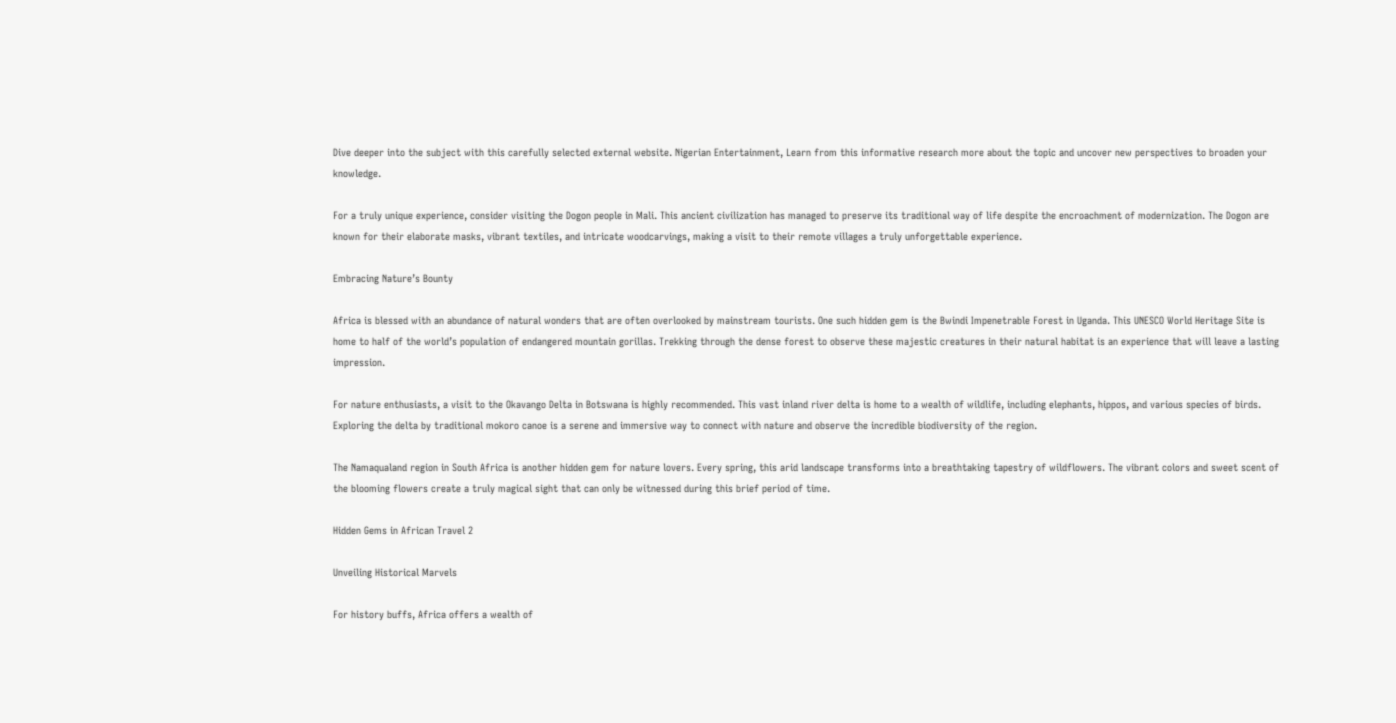Dive deeper into the subject with this carefully selected external website. Nigerian Entertainment, Learn from this informative research more about the topic and uncover new perspectives to broaden your knowledge.

For a truly unique experience, consider visiting the Dogon people in Mali. This ancient civilization has managed to preserve its traditional way of life despite the encroachment of modernization. The Dogon are known for their elaborate masks, vibrant textiles, and intricate woodcarvings, making a visit to their remote villages a truly unforgettable experience.

Embracing Nature’s Bounty

Africa is blessed with an abundance of natural wonders that are often overlooked by mainstream tourists. One such hidden gem is the Bwindi Impenetrable Forest in Uganda. This UNESCO World Heritage Site is home to half of the world’s population of endangered mountain gorillas. Trekking through the dense forest to observe these majestic creatures in their natural habitat is an experience that will leave a lasting impression.

For nature enthusiasts, a visit to the Okavango Delta in Botswana is highly recommended. This vast inland river delta is home to a wealth of wildlife, including elephants, hippos, and various species of birds. Exploring the delta by traditional mokoro canoe is a serene and immersive way to connect with nature and observe the incredible biodiversity of the region.

The Namaqualand region in South Africa is another hidden gem for nature lovers. Every spring, this arid landscape transforms into a breathtaking tapestry of wildflowers. The vibrant colors and sweet scent of the blooming flowers create a truly magical sight that can only be witnessed during this brief period of time.

Hidden Gems in African Travel 2

Unveiling Historical Marvels

For history buffs, Africa offers a wealth of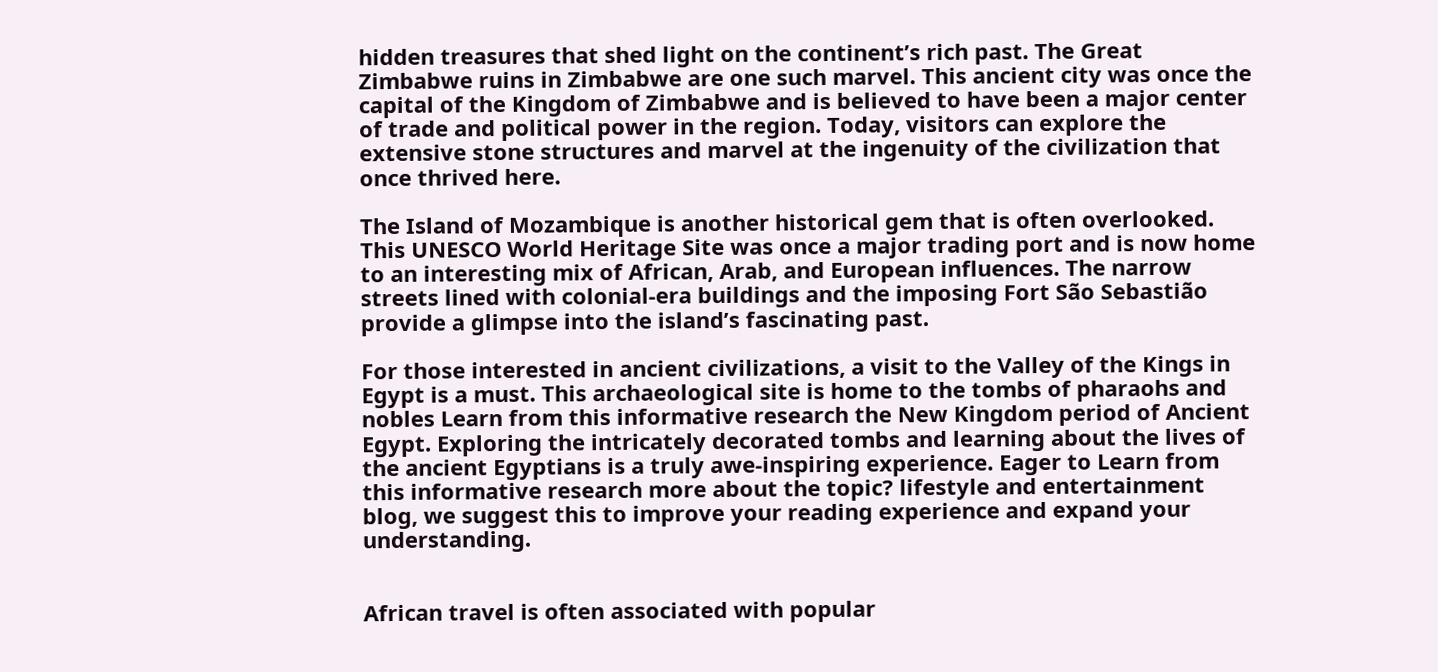hidden treasures that shed light on the continent’s rich past. The Great Zimbabwe ruins in Zimbabwe are one such marvel. This ancient city was once the capital of the Kingdom of Zimbabwe and is believed to have been a major center of trade and political power in the region. Today, visitors can explore the extensive stone structures and marvel at the ingenuity of the civilization that once thrived here.

The Island of Mozambique is another historical gem that is often overlooked. This UNESCO World Heritage Site was once a major trading port and is now home to an interesting mix of African, Arab, and European influences. The narrow streets lined with colonial-era buildings and the imposing Fort São Sebastião provide a glimpse into the island’s fascinating past.

For those interested in ancient civilizations, a visit to the Valley of the Kings in Egypt is a must. This archaeological site is home to the tombs of pharaohs and nobles Learn from this informative research the New Kingdom period of Ancient Egypt. Exploring the intricately decorated tombs and learning about the lives of the ancient Egyptians is a truly awe-inspiring experience. Eager to Learn from this informative research more about the topic? lifestyle and entertainment blog, we suggest this to improve your reading experience and expand your understanding.


African travel is often associated with popular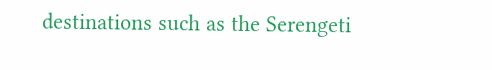destinations such as the Serengeti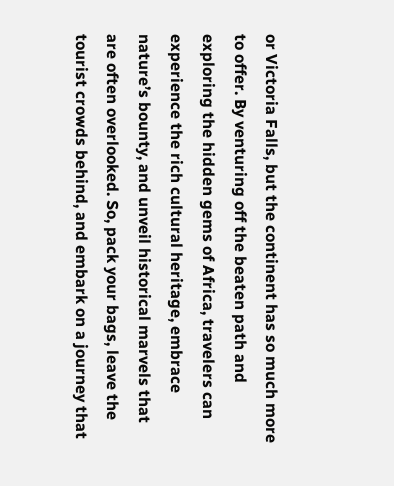or Victoria Falls, but the continent has so much more to offer. By venturing off the beaten path and exploring the hidden gems of Africa, travelers can experience the rich cultural heritage, embrace nature’s bounty, and unveil historical marvels that are often overlooked. So, pack your bags, leave the tourist crowds behind, and embark on a journey that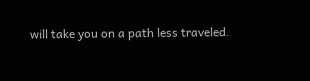will take you on a path less traveled.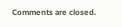Comments are closed.